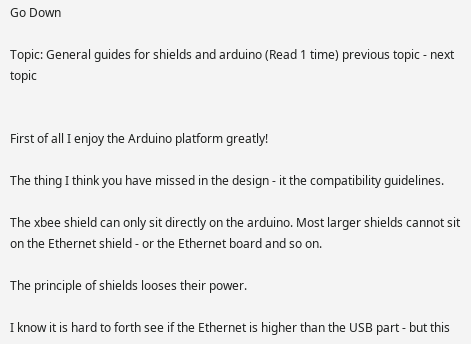Go Down

Topic: General guides for shields and arduino (Read 1 time) previous topic - next topic


First of all I enjoy the Arduino platform greatly!

The thing I think you have missed in the design - it the compatibility guidelines.

The xbee shield can only sit directly on the arduino. Most larger shields cannot sit on the Ethernet shield - or the Ethernet board and so on.

The principle of shields looses their power.

I know it is hard to forth see if the Ethernet is higher than the USB part - but this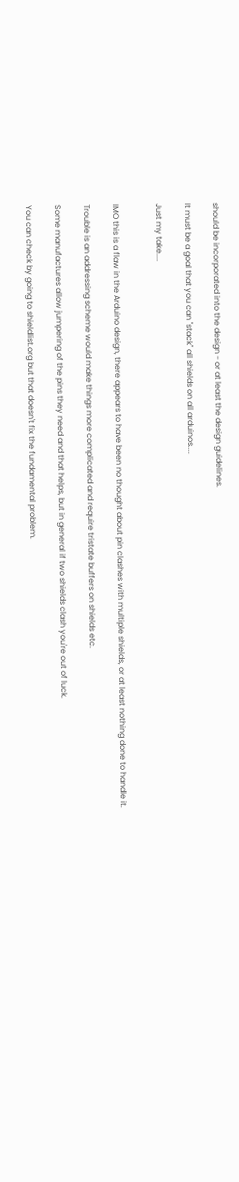should be incorporated into the design - or at least the design guidelines.

It must be a goal that you can "stack" all shields on all arduinos....

Just my take....


IMO this is a flaw in the Arduino design, there appears to have been no thought about pin clashes with multiple shields, or at least nothing done to handle it.

Trouble is an addressing scheme would make things more complicated and require tristate buffers on shields etc.

Some manufactures allow jumpering of the pins they need and that helps, but in general if two shields clash you're out of luck.

You can check by going to shieldlist.org but that doesn't fix the fundamental problem.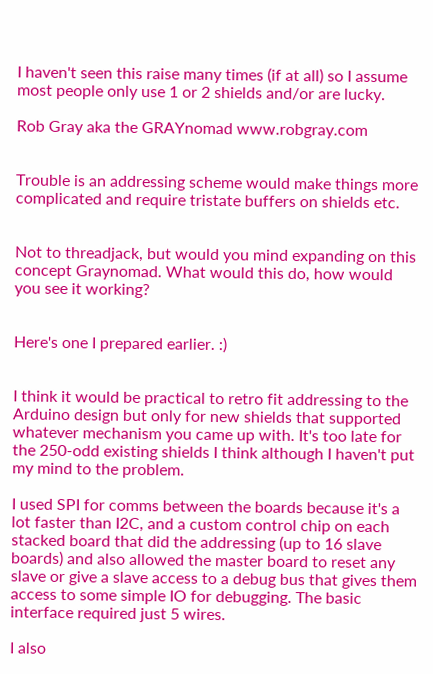I haven't seen this raise many times (if at all) so I assume most people only use 1 or 2 shields and/or are lucky.

Rob Gray aka the GRAYnomad www.robgray.com


Trouble is an addressing scheme would make things more complicated and require tristate buffers on shields etc.


Not to threadjack, but would you mind expanding on this concept Graynomad. What would this do, how would you see it working?


Here's one I prepared earlier. :)


I think it would be practical to retro fit addressing to the Arduino design but only for new shields that supported whatever mechanism you came up with. It's too late for the 250-odd existing shields I think although I haven't put my mind to the problem.

I used SPI for comms between the boards because it's a lot faster than I2C, and a custom control chip on each stacked board that did the addressing (up to 16 slave boards) and also allowed the master board to reset any slave or give a slave access to a debug bus that gives them access to some simple IO for debugging. The basic interface required just 5 wires.

I also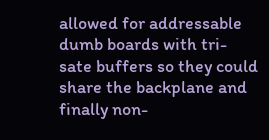allowed for addressable dumb boards with tri-sate buffers so they could share the backplane and finally non-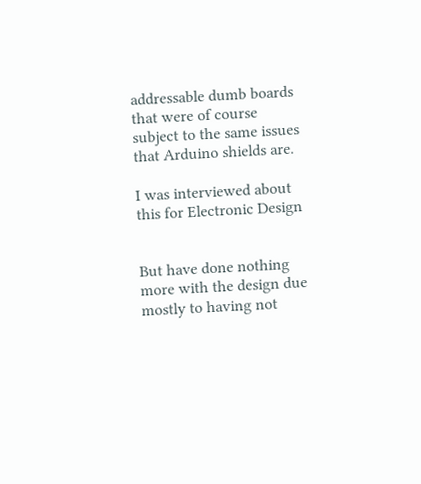addressable dumb boards that were of course subject to the same issues that Arduino shields are.

I was interviewed about this for Electronic Design


But have done nothing more with the design due mostly to having not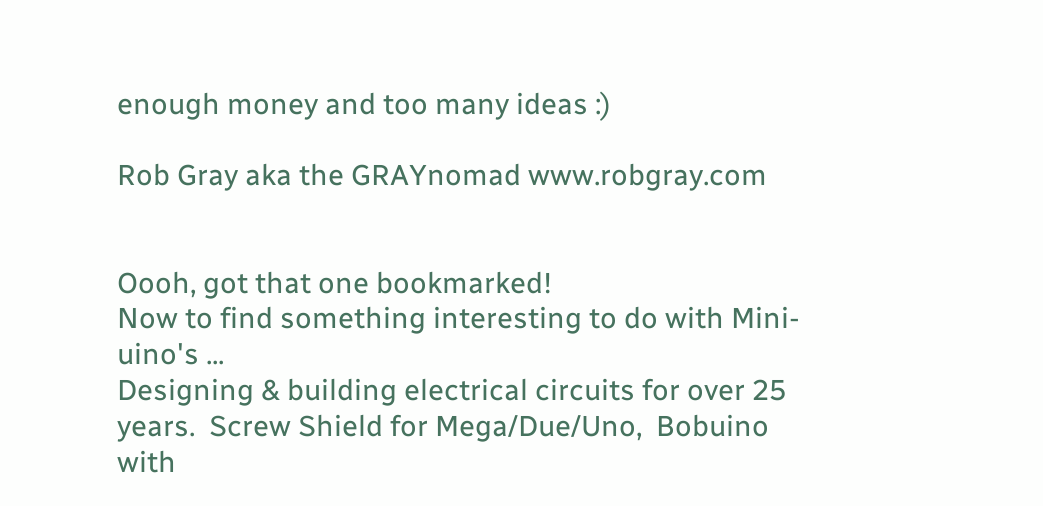enough money and too many ideas :)

Rob Gray aka the GRAYnomad www.robgray.com


Oooh, got that one bookmarked!
Now to find something interesting to do with Mini-uino's ...
Designing & building electrical circuits for over 25 years.  Screw Shield for Mega/Due/Uno,  Bobuino with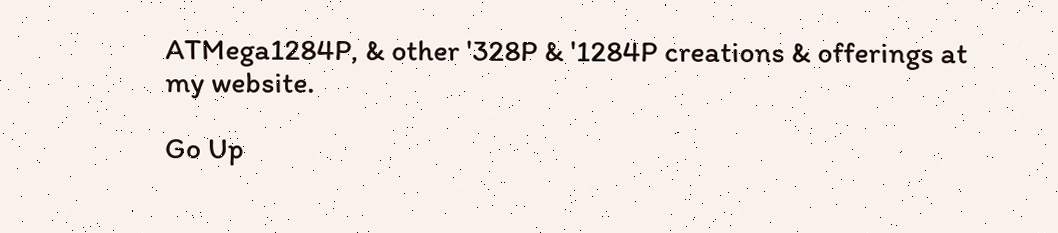ATMega1284P, & other '328P & '1284P creations & offerings at  my website.

Go Up